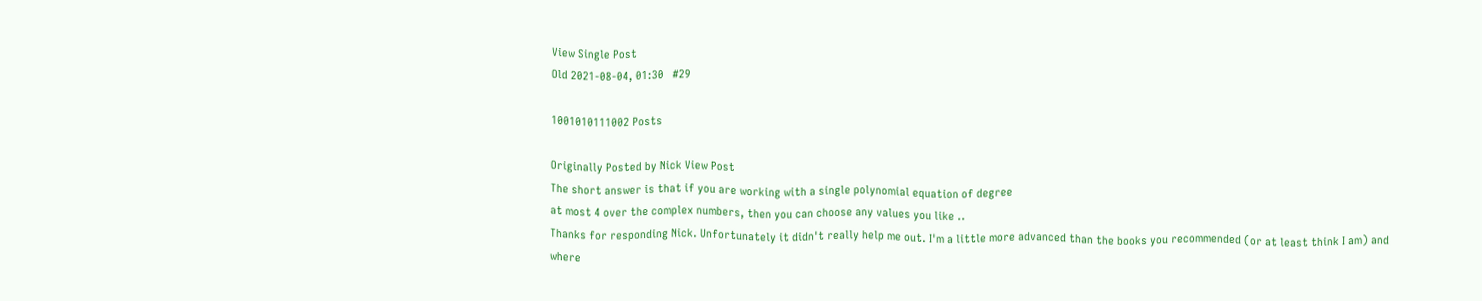View Single Post
Old 2021-08-04, 01:30   #29

1001010111002 Posts

Originally Posted by Nick View Post
The short answer is that if you are working with a single polynomial equation of degree
at most 4 over the complex numbers, then you can choose any values you like ..
Thanks for responding Nick. Unfortunately it didn't really help me out. I'm a little more advanced than the books you recommended (or at least think I am) and where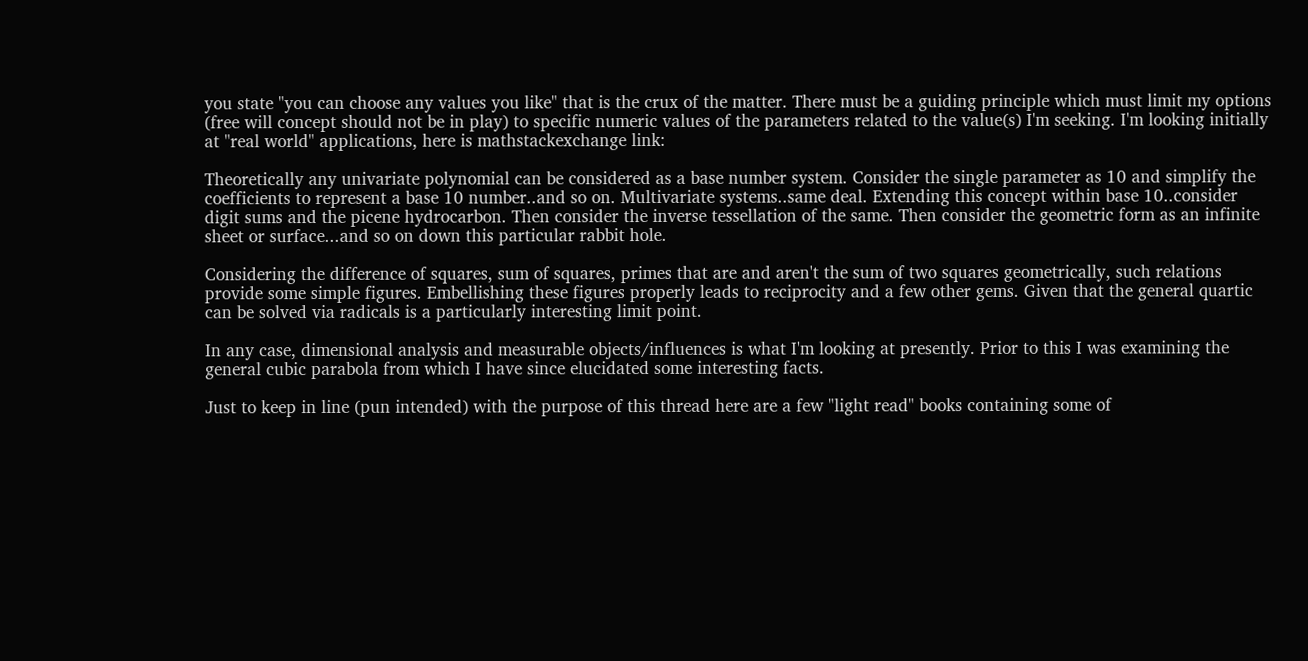you state "you can choose any values you like" that is the crux of the matter. There must be a guiding principle which must limit my options (free will concept should not be in play) to specific numeric values of the parameters related to the value(s) I'm seeking. I'm looking initially at "real world" applications, here is mathstackexchange link:

Theoretically any univariate polynomial can be considered as a base number system. Consider the single parameter as 10 and simplify the coefficients to represent a base 10 number..and so on. Multivariate systems..same deal. Extending this concept within base 10..consider digit sums and the picene hydrocarbon. Then consider the inverse tessellation of the same. Then consider the geometric form as an infinite sheet or surface...and so on down this particular rabbit hole.

Considering the difference of squares, sum of squares, primes that are and aren't the sum of two squares geometrically, such relations provide some simple figures. Embellishing these figures properly leads to reciprocity and a few other gems. Given that the general quartic can be solved via radicals is a particularly interesting limit point.

In any case, dimensional analysis and measurable objects/influences is what I'm looking at presently. Prior to this I was examining the general cubic parabola from which I have since elucidated some interesting facts.

Just to keep in line (pun intended) with the purpose of this thread here are a few "light read" books containing some of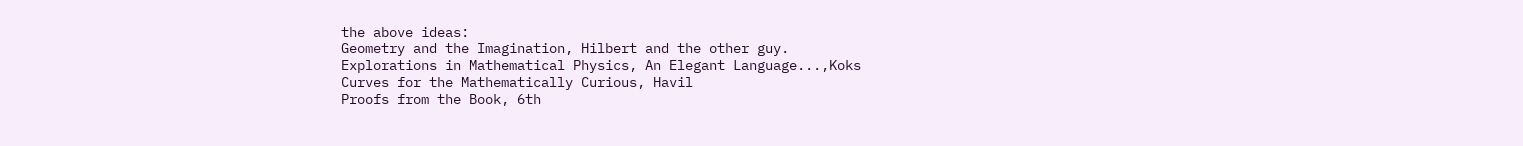the above ideas:
Geometry and the Imagination, Hilbert and the other guy.
Explorations in Mathematical Physics, An Elegant Language...,Koks
Curves for the Mathematically Curious, Havil
Proofs from the Book, 6th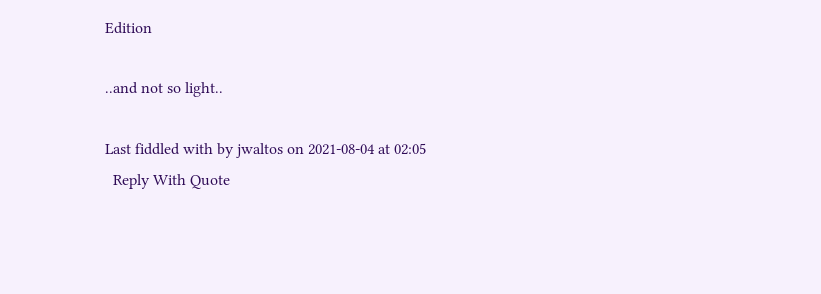Edition

..and not so light..

Last fiddled with by jwaltos on 2021-08-04 at 02:05
  Reply With Quote